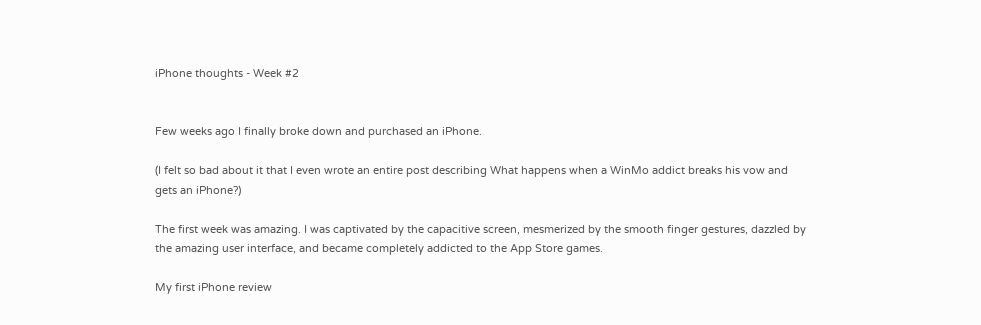iPhone thoughts - Week #2


Few weeks ago I finally broke down and purchased an iPhone.

(I felt so bad about it that I even wrote an entire post describing What happens when a WinMo addict breaks his vow and gets an iPhone?)

The first week was amazing. I was captivated by the capacitive screen, mesmerized by the smooth finger gestures, dazzled by the amazing user interface, and became completely addicted to the App Store games.

My first iPhone review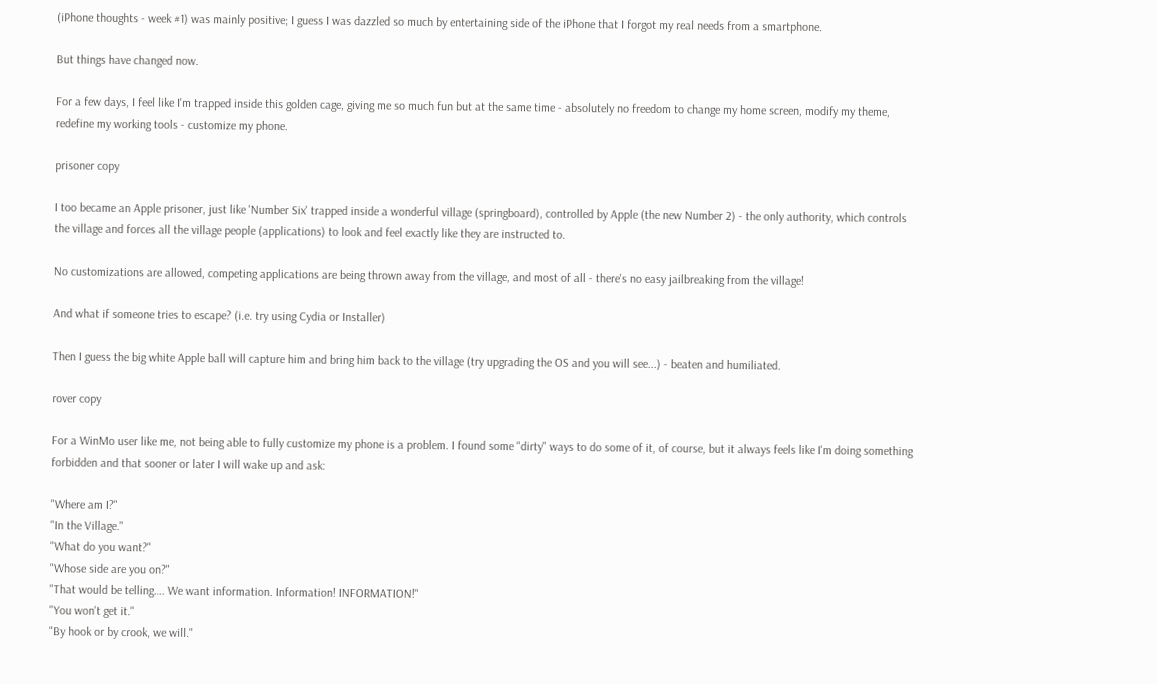(iPhone thoughts - week #1) was mainly positive; I guess I was dazzled so much by entertaining side of the iPhone that I forgot my real needs from a smartphone.

But things have changed now.

For a few days, I feel like I'm trapped inside this golden cage, giving me so much fun but at the same time - absolutely no freedom to change my home screen, modify my theme, redefine my working tools - customize my phone.

prisoner copy

I too became an Apple prisoner, just like 'Number Six' trapped inside a wonderful village (springboard), controlled by Apple (the new Number 2) - the only authority, which controls the village and forces all the village people (applications) to look and feel exactly like they are instructed to.

No customizations are allowed, competing applications are being thrown away from the village, and most of all - there's no easy jailbreaking from the village!

And what if someone tries to escape? (i.e. try using Cydia or Installer)

Then I guess the big white Apple ball will capture him and bring him back to the village (try upgrading the OS and you will see...) - beaten and humiliated.

rover copy

For a WinMo user like me, not being able to fully customize my phone is a problem. I found some "dirty" ways to do some of it, of course, but it always feels like I'm doing something forbidden and that sooner or later I will wake up and ask:

"Where am I?"
"In the Village."
"What do you want?"
"Whose side are you on?"
"That would be telling…. We want information. Information! INFORMATION!"
"You won't get it."
"By hook or by crook, we will."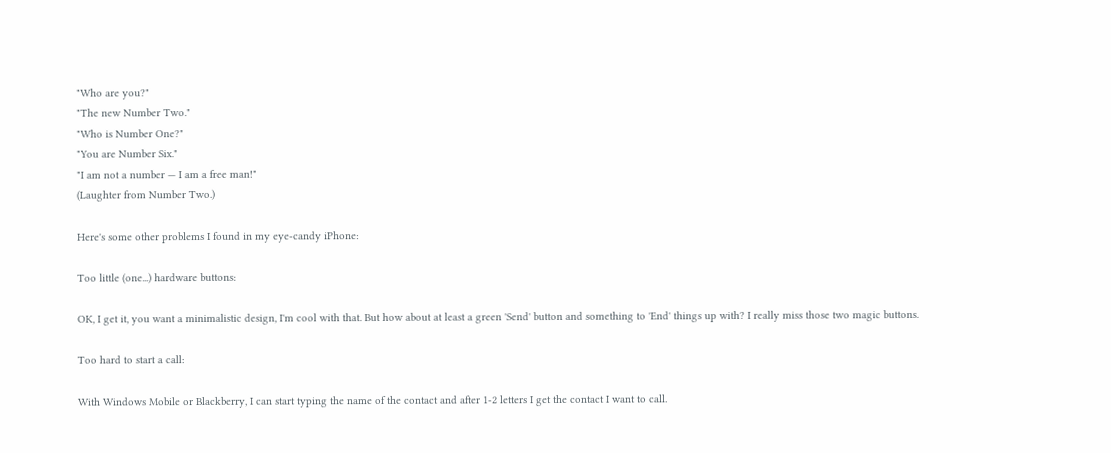"Who are you?"
"The new Number Two."
"Who is Number One?"
"You are Number Six."
"I am not a number — I am a free man!"
(Laughter from Number Two.)

Here's some other problems I found in my eye-candy iPhone:

Too little (one...) hardware buttons:

OK, I get it, you want a minimalistic design, I'm cool with that. But how about at least a green 'Send' button and something to 'End' things up with? I really miss those two magic buttons.

Too hard to start a call:

With Windows Mobile or Blackberry, I can start typing the name of the contact and after 1-2 letters I get the contact I want to call.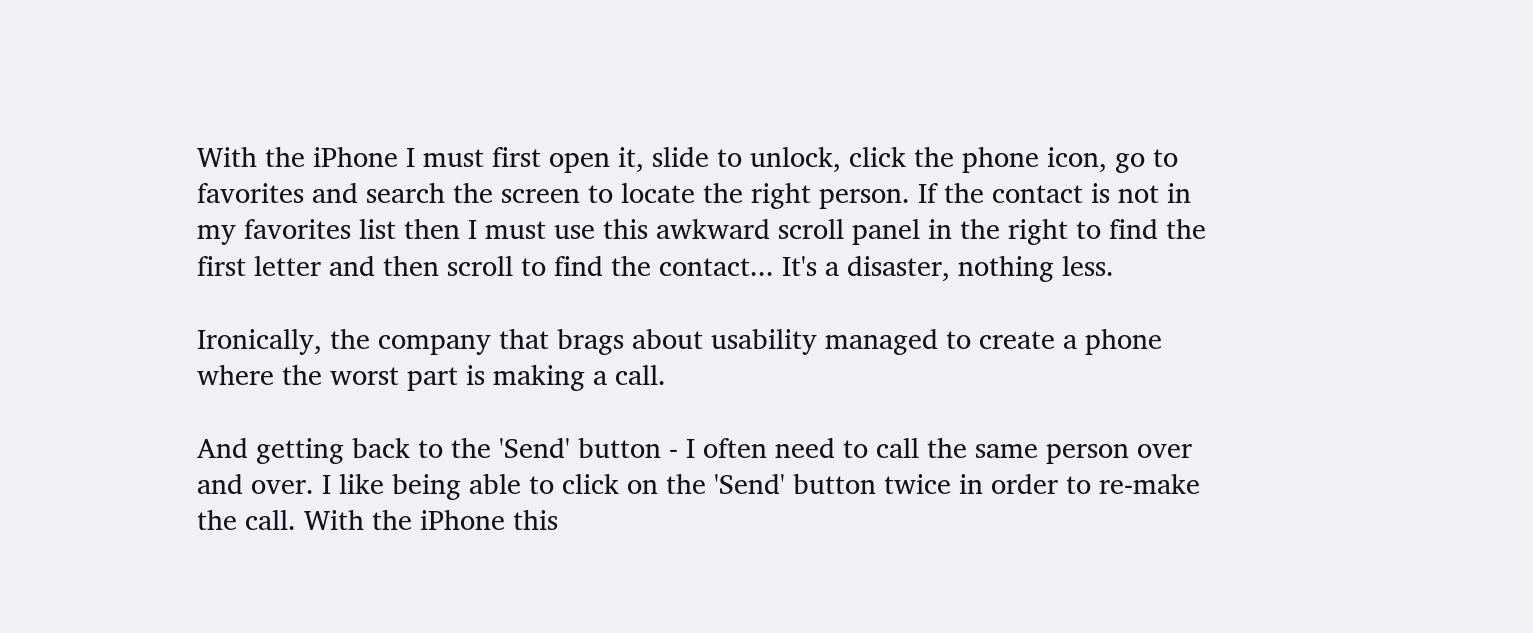With the iPhone I must first open it, slide to unlock, click the phone icon, go to favorites and search the screen to locate the right person. If the contact is not in my favorites list then I must use this awkward scroll panel in the right to find the first letter and then scroll to find the contact... It's a disaster, nothing less.

Ironically, the company that brags about usability managed to create a phone where the worst part is making a call.

And getting back to the 'Send' button - I often need to call the same person over and over. I like being able to click on the 'Send' button twice in order to re-make the call. With the iPhone this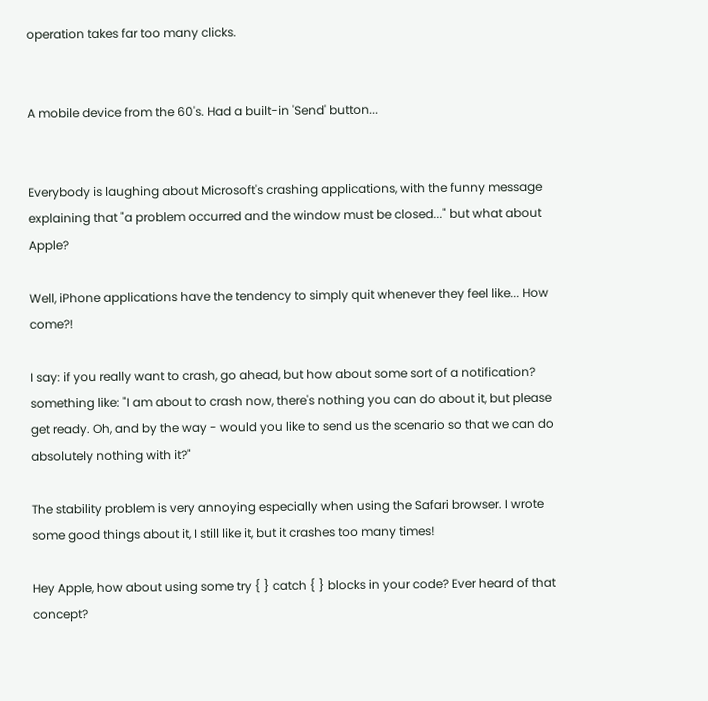operation takes far too many clicks.


A mobile device from the 60's. Had a built-in 'Send' button...


Everybody is laughing about Microsoft's crashing applications, with the funny message explaining that "a problem occurred and the window must be closed..." but what about Apple?

Well, iPhone applications have the tendency to simply quit whenever they feel like... How come?!

I say: if you really want to crash, go ahead, but how about some sort of a notification? something like: "I am about to crash now, there's nothing you can do about it, but please get ready. Oh, and by the way - would you like to send us the scenario so that we can do absolutely nothing with it?"

The stability problem is very annoying especially when using the Safari browser. I wrote some good things about it, I still like it, but it crashes too many times!

Hey Apple, how about using some try { } catch { } blocks in your code? Ever heard of that concept?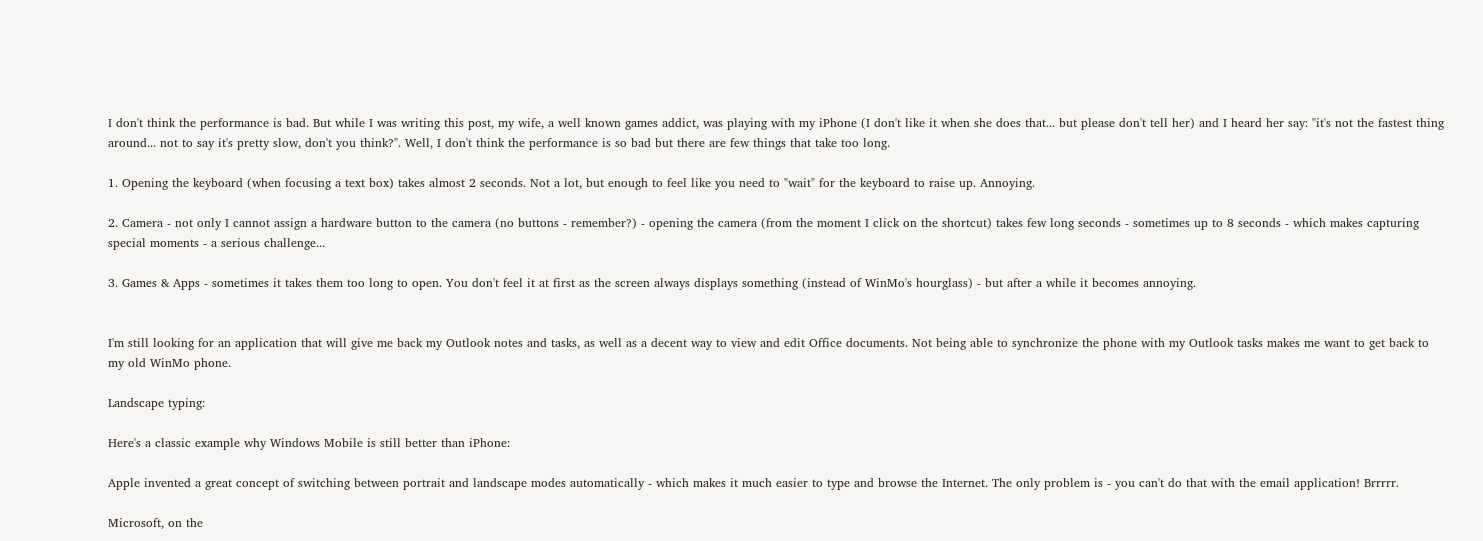I don't think the performance is bad. But while I was writing this post, my wife, a well known games addict, was playing with my iPhone (I don't like it when she does that... but please don't tell her) and I heard her say: "it's not the fastest thing around... not to say it's pretty slow, don't you think?". Well, I don't think the performance is so bad but there are few things that take too long.

1. Opening the keyboard (when focusing a text box) takes almost 2 seconds. Not a lot, but enough to feel like you need to "wait" for the keyboard to raise up. Annoying.

2. Camera - not only I cannot assign a hardware button to the camera (no buttons - remember?) - opening the camera (from the moment I click on the shortcut) takes few long seconds - sometimes up to 8 seconds - which makes capturing special moments - a serious challenge...

3. Games & Apps - sometimes it takes them too long to open. You don't feel it at first as the screen always displays something (instead of WinMo's hourglass) - but after a while it becomes annoying.


I'm still looking for an application that will give me back my Outlook notes and tasks, as well as a decent way to view and edit Office documents. Not being able to synchronize the phone with my Outlook tasks makes me want to get back to my old WinMo phone.

Landscape typing:

Here's a classic example why Windows Mobile is still better than iPhone:

Apple invented a great concept of switching between portrait and landscape modes automatically - which makes it much easier to type and browse the Internet. The only problem is - you can't do that with the email application! Brrrrr.

Microsoft, on the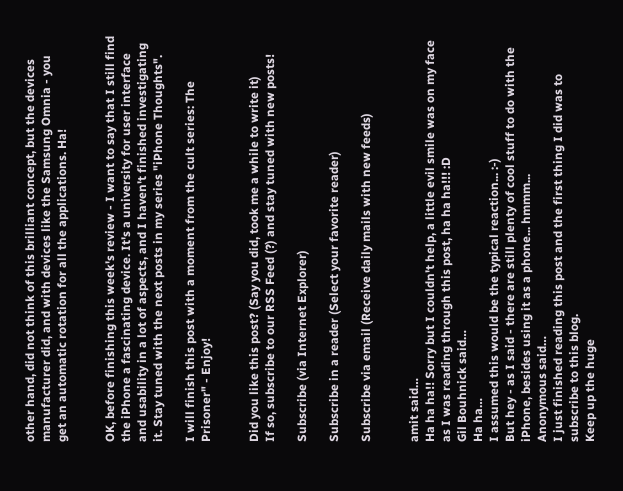other hand, did not think of this brilliant concept, but the devices manufacturer did, and with devices like the Samsung Omnia - you get an automatic rotation for all the applications. Ha!


OK, before finishing this week's review - I want to say that I still find the iPhone a fascinating device. It's a university for user interface and usability in a lot of aspects, and I haven't finished investigating it. Stay tuned with the next posts in my series "iPhone Thoughts".

I will finish this post with a moment from the cult series: The Prisoner" - Enjoy!


Did you like this post? (Say you did, took me a while to write it)
If so, subscribe to our RSS Feed (?) and stay tuned with new posts!

Subscribe (via Internet Explorer)

Subscribe in a reader (Select your favorite reader)

Subscribe via email (Receive daily mails with new feeds)


amit said…
Ha ha ha!! Sorry but I couldn't help, a little evil smile was on my face as I was reading through this post, ha ha ha!!! :D
Gil Bouhnick said…
Ha ha…
I assumed this would be the typical reaction... :-)
But hey - as I said - there are still plenty of cool stuff to do with the iPhone, besides using it as a phone... hmmm...
Anonymous said…
I just finished reading this post and the first thing I did was to subscribe to this blog.
Keep up the huge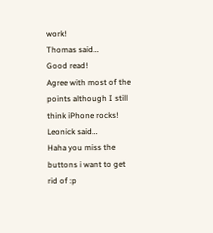work!
Thomas said…
Good read!
Agree with most of the points although I still think iPhone rocks!
Leonick said…
Haha you miss the buttons i want to get rid of :p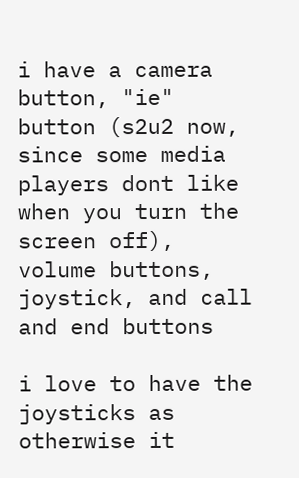i have a camera button, "ie" button (s2u2 now, since some media players dont like when you turn the screen off), volume buttons, joystick, and call and end buttons

i love to have the joysticks as otherwise it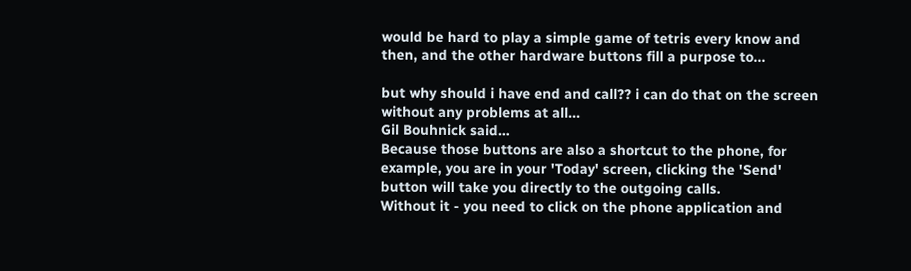would be hard to play a simple game of tetris every know and then, and the other hardware buttons fill a purpose to...

but why should i have end and call?? i can do that on the screen without any problems at all...
Gil Bouhnick said…
Because those buttons are also a shortcut to the phone, for example, you are in your 'Today' screen, clicking the 'Send' button will take you directly to the outgoing calls.
Without it - you need to click on the phone application and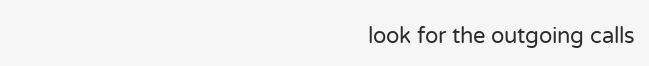look for the outgoing calls